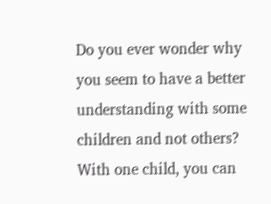Do you ever wonder why you seem to have a better understanding with some children and not others? With one child, you can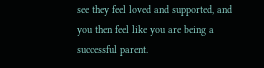see they feel loved and supported, and you then feel like you are being a successful parent.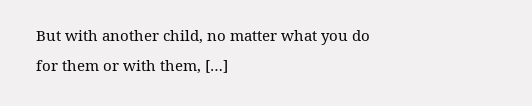But with another child, no matter what you do for them or with them, […]